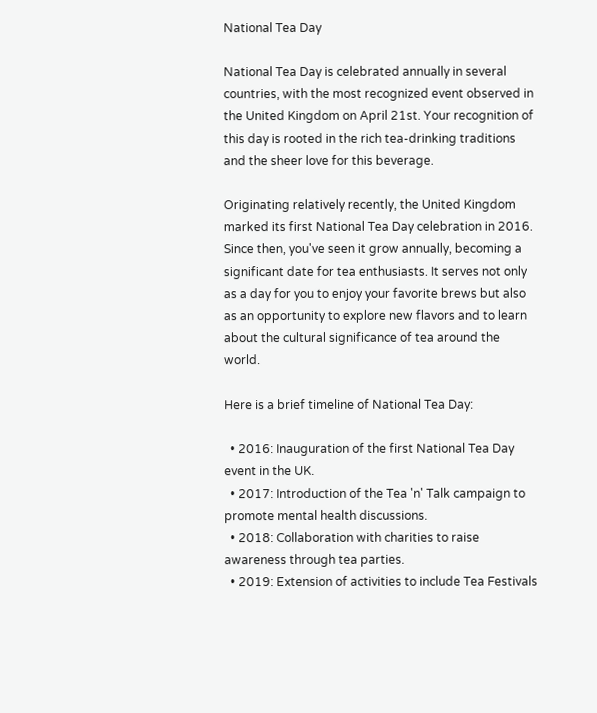National Tea Day

National Tea Day is celebrated annually in several countries, with the most recognized event observed in the United Kingdom on April 21st. Your recognition of this day is rooted in the rich tea-drinking traditions and the sheer love for this beverage.

Originating relatively recently, the United Kingdom marked its first National Tea Day celebration in 2016. Since then, you've seen it grow annually, becoming a significant date for tea enthusiasts. It serves not only as a day for you to enjoy your favorite brews but also as an opportunity to explore new flavors and to learn about the cultural significance of tea around the world.

Here is a brief timeline of National Tea Day:

  • 2016: Inauguration of the first National Tea Day event in the UK.
  • 2017: Introduction of the Tea 'n' Talk campaign to promote mental health discussions.
  • 2018: Collaboration with charities to raise awareness through tea parties.
  • 2019: Extension of activities to include Tea Festivals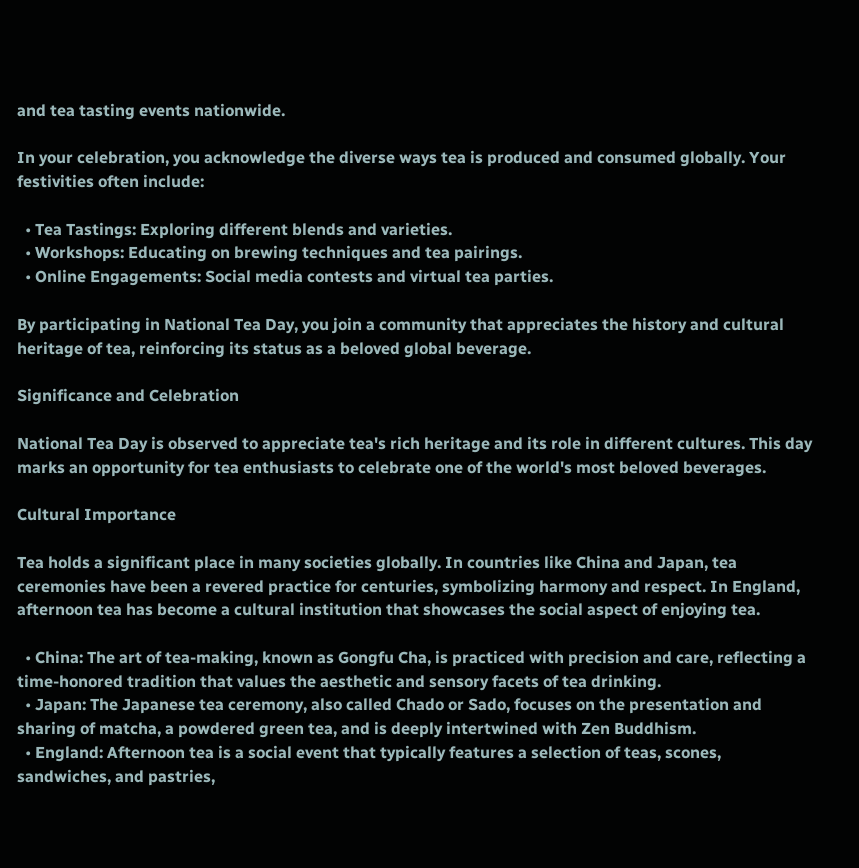and tea tasting events nationwide.

In your celebration, you acknowledge the diverse ways tea is produced and consumed globally. Your festivities often include:

  • Tea Tastings: Exploring different blends and varieties.
  • Workshops: Educating on brewing techniques and tea pairings.
  • Online Engagements: Social media contests and virtual tea parties.

By participating in National Tea Day, you join a community that appreciates the history and cultural heritage of tea, reinforcing its status as a beloved global beverage.

Significance and Celebration

National Tea Day is observed to appreciate tea's rich heritage and its role in different cultures. This day marks an opportunity for tea enthusiasts to celebrate one of the world's most beloved beverages.

Cultural Importance

Tea holds a significant place in many societies globally. In countries like China and Japan, tea ceremonies have been a revered practice for centuries, symbolizing harmony and respect. In England, afternoon tea has become a cultural institution that showcases the social aspect of enjoying tea.

  • China: The art of tea-making, known as Gongfu Cha, is practiced with precision and care, reflecting a time-honored tradition that values the aesthetic and sensory facets of tea drinking.
  • Japan: The Japanese tea ceremony, also called Chado or Sado, focuses on the presentation and sharing of matcha, a powdered green tea, and is deeply intertwined with Zen Buddhism.
  • England: Afternoon tea is a social event that typically features a selection of teas, scones, sandwiches, and pastries,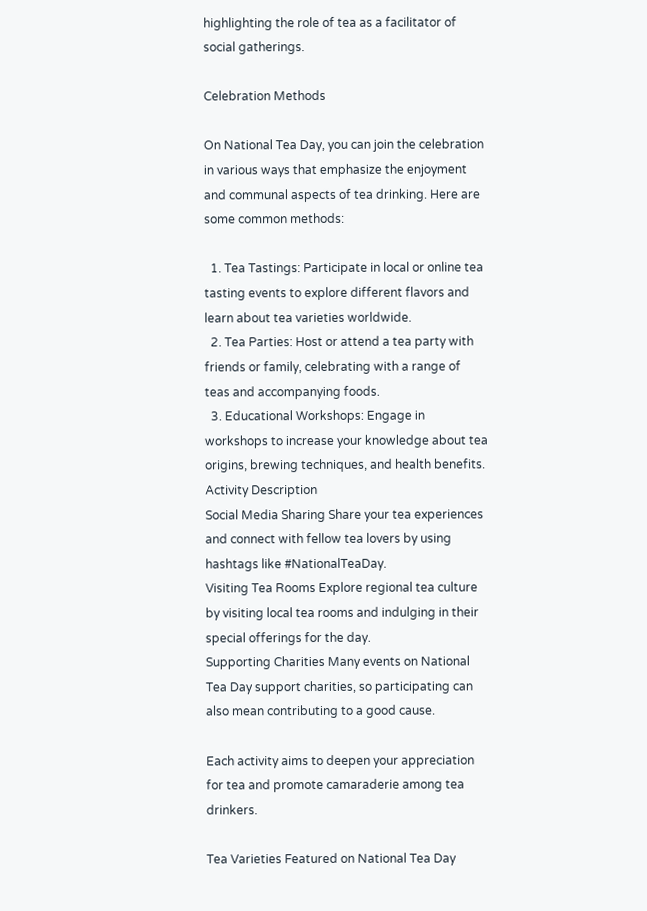highlighting the role of tea as a facilitator of social gatherings.

Celebration Methods

On National Tea Day, you can join the celebration in various ways that emphasize the enjoyment and communal aspects of tea drinking. Here are some common methods:

  1. Tea Tastings: Participate in local or online tea tasting events to explore different flavors and learn about tea varieties worldwide.
  2. Tea Parties: Host or attend a tea party with friends or family, celebrating with a range of teas and accompanying foods.
  3. Educational Workshops: Engage in workshops to increase your knowledge about tea origins, brewing techniques, and health benefits.
Activity Description
Social Media Sharing Share your tea experiences and connect with fellow tea lovers by using hashtags like #NationalTeaDay.
Visiting Tea Rooms Explore regional tea culture by visiting local tea rooms and indulging in their special offerings for the day.
Supporting Charities Many events on National Tea Day support charities, so participating can also mean contributing to a good cause.

Each activity aims to deepen your appreciation for tea and promote camaraderie among tea drinkers.

Tea Varieties Featured on National Tea Day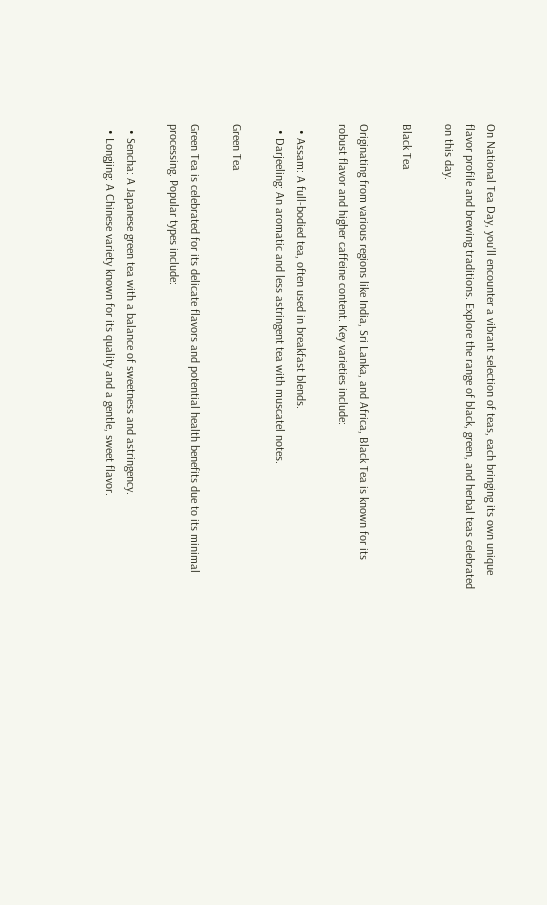On National Tea Day, you'll encounter a vibrant selection of teas, each bringing its own unique flavor profile and brewing traditions. Explore the range of black, green, and herbal teas celebrated on this day.

Black Tea

Originating from various regions like India, Sri Lanka, and Africa, Black Tea is known for its robust flavor and higher caffeine content. Key varieties include:

  • Assam: A full-bodied tea, often used in breakfast blends.
  • Darjeeling: An aromatic and less astringent tea with muscatel notes.

Green Tea

Green Tea is celebrated for its delicate flavors and potential health benefits due to its minimal processing. Popular types include:

  • Sencha: A Japanese green tea with a balance of sweetness and astringency.
  • Longjing: A Chinese variety known for its quality and a gentle, sweet flavor.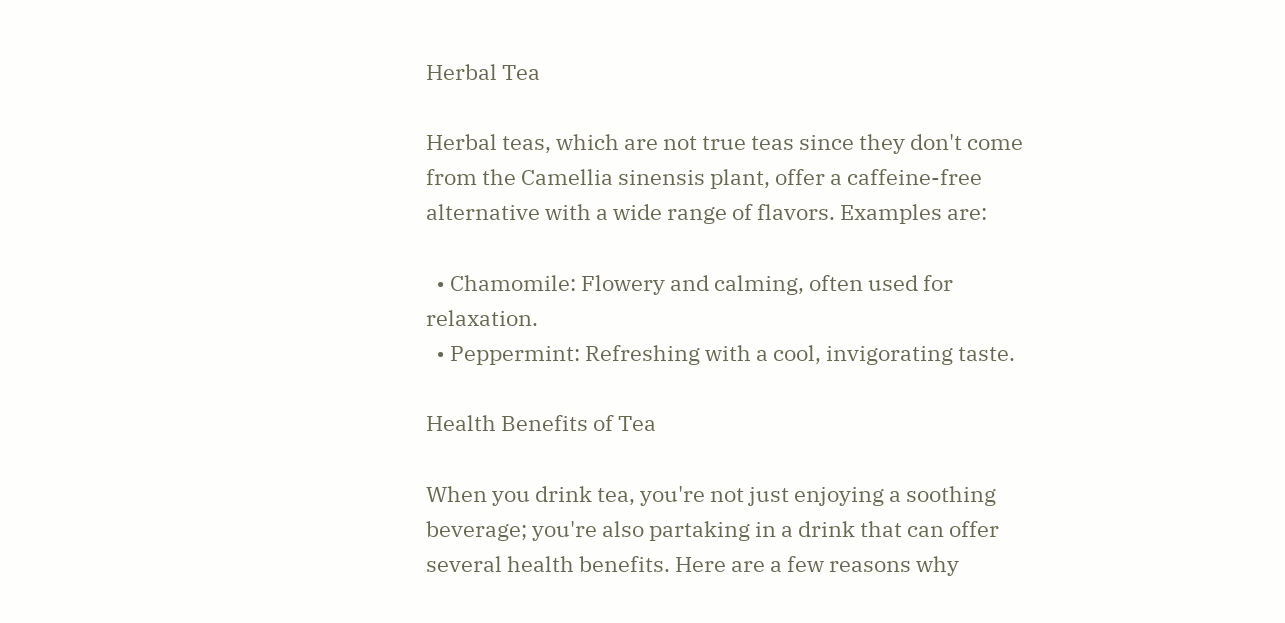Herbal Tea

Herbal teas, which are not true teas since they don't come from the Camellia sinensis plant, offer a caffeine-free alternative with a wide range of flavors. Examples are:

  • Chamomile: Flowery and calming, often used for relaxation.
  • Peppermint: Refreshing with a cool, invigorating taste.

Health Benefits of Tea

When you drink tea, you're not just enjoying a soothing beverage; you're also partaking in a drink that can offer several health benefits. Here are a few reasons why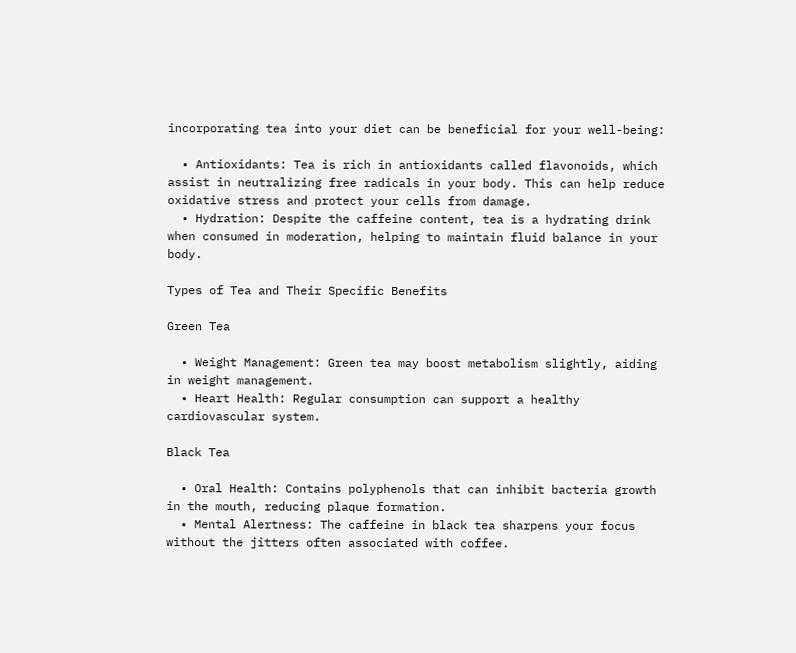incorporating tea into your diet can be beneficial for your well-being:

  • Antioxidants: Tea is rich in antioxidants called flavonoids, which assist in neutralizing free radicals in your body. This can help reduce oxidative stress and protect your cells from damage.
  • Hydration: Despite the caffeine content, tea is a hydrating drink when consumed in moderation, helping to maintain fluid balance in your body.

Types of Tea and Their Specific Benefits

Green Tea

  • Weight Management: Green tea may boost metabolism slightly, aiding in weight management.
  • Heart Health: Regular consumption can support a healthy cardiovascular system.

Black Tea

  • Oral Health: Contains polyphenols that can inhibit bacteria growth in the mouth, reducing plaque formation.
  • Mental Alertness: The caffeine in black tea sharpens your focus without the jitters often associated with coffee.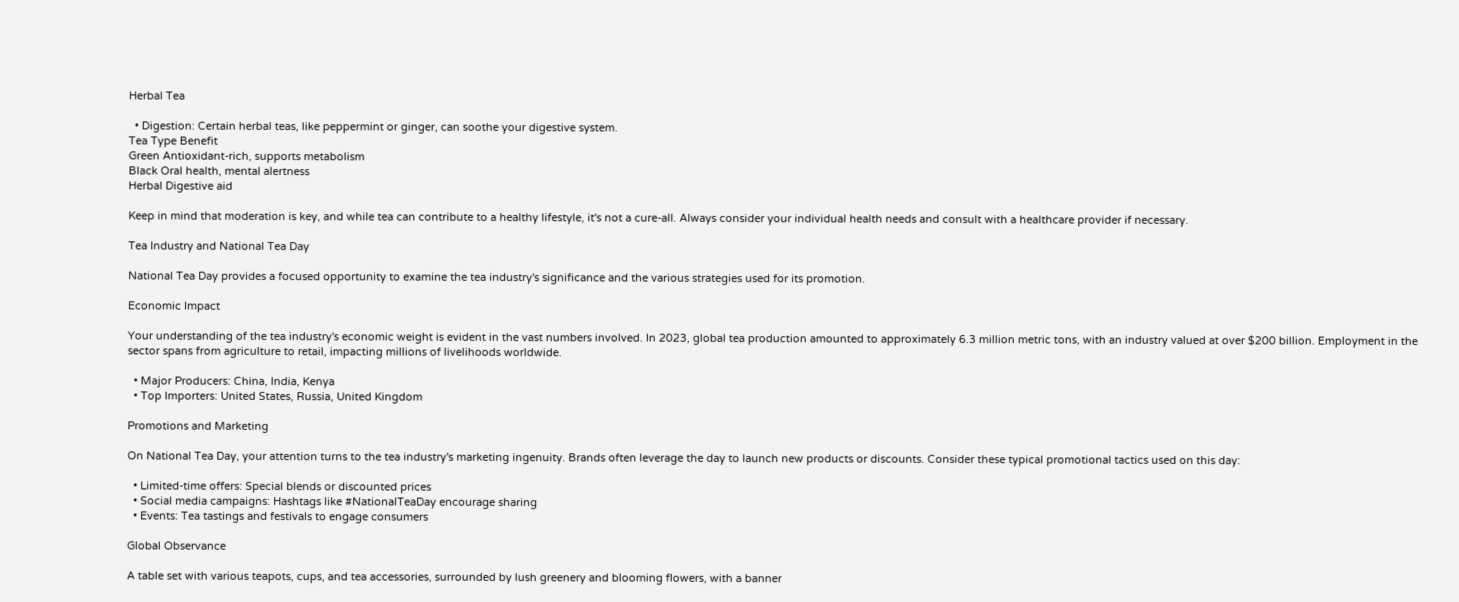Herbal Tea

  • Digestion: Certain herbal teas, like peppermint or ginger, can soothe your digestive system.
Tea Type Benefit
Green Antioxidant-rich, supports metabolism
Black Oral health, mental alertness
Herbal Digestive aid

Keep in mind that moderation is key, and while tea can contribute to a healthy lifestyle, it's not a cure-all. Always consider your individual health needs and consult with a healthcare provider if necessary.

Tea Industry and National Tea Day

National Tea Day provides a focused opportunity to examine the tea industry's significance and the various strategies used for its promotion.

Economic Impact

Your understanding of the tea industry's economic weight is evident in the vast numbers involved. In 2023, global tea production amounted to approximately 6.3 million metric tons, with an industry valued at over $200 billion. Employment in the sector spans from agriculture to retail, impacting millions of livelihoods worldwide.

  • Major Producers: China, India, Kenya
  • Top Importers: United States, Russia, United Kingdom

Promotions and Marketing

On National Tea Day, your attention turns to the tea industry's marketing ingenuity. Brands often leverage the day to launch new products or discounts. Consider these typical promotional tactics used on this day:

  • Limited-time offers: Special blends or discounted prices
  • Social media campaigns: Hashtags like #NationalTeaDay encourage sharing
  • Events: Tea tastings and festivals to engage consumers

Global Observance

A table set with various teapots, cups, and tea accessories, surrounded by lush greenery and blooming flowers, with a banner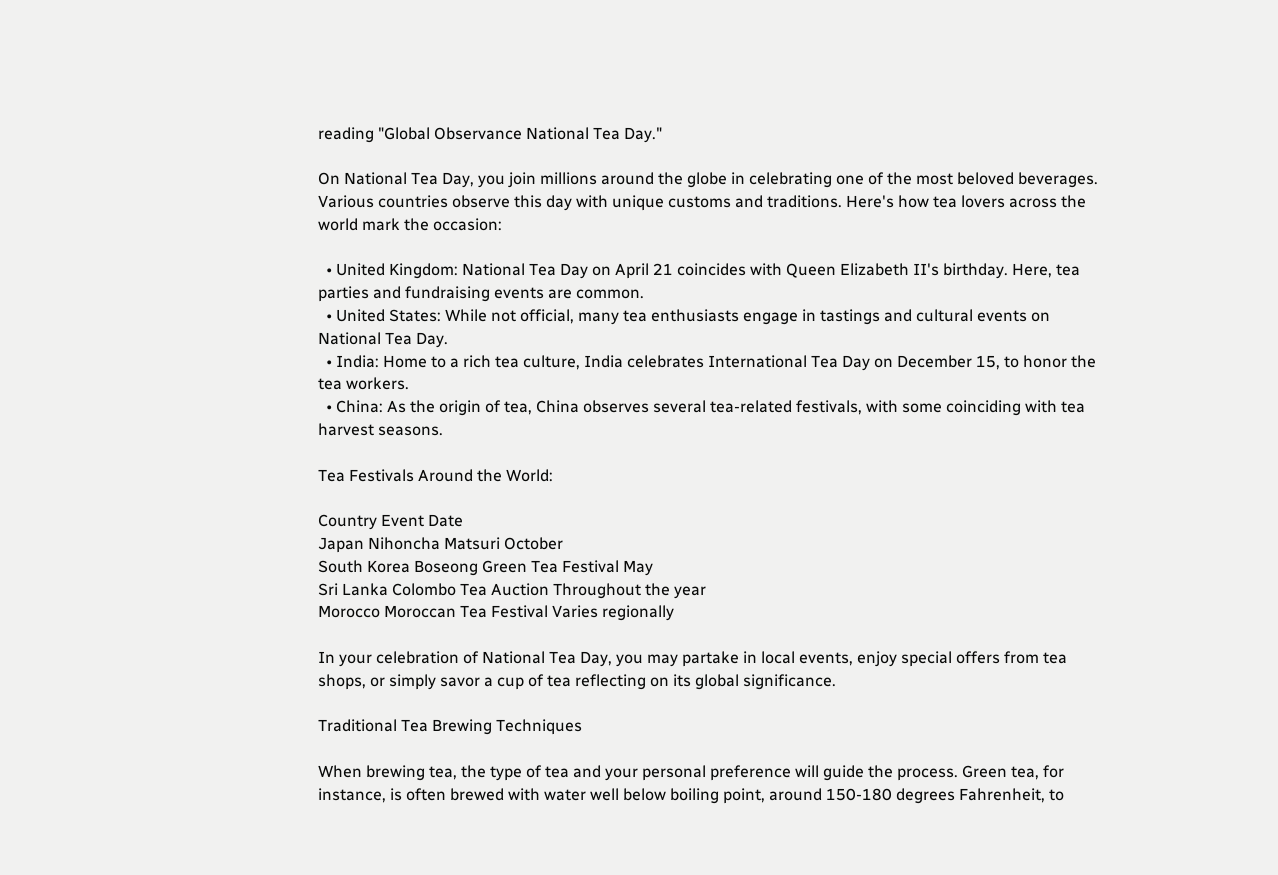reading "Global Observance National Tea Day."

On National Tea Day, you join millions around the globe in celebrating one of the most beloved beverages. Various countries observe this day with unique customs and traditions. Here's how tea lovers across the world mark the occasion:

  • United Kingdom: National Tea Day on April 21 coincides with Queen Elizabeth II's birthday. Here, tea parties and fundraising events are common.
  • United States: While not official, many tea enthusiasts engage in tastings and cultural events on National Tea Day.
  • India: Home to a rich tea culture, India celebrates International Tea Day on December 15, to honor the tea workers.
  • China: As the origin of tea, China observes several tea-related festivals, with some coinciding with tea harvest seasons.

Tea Festivals Around the World:

Country Event Date
Japan Nihoncha Matsuri October
South Korea Boseong Green Tea Festival May
Sri Lanka Colombo Tea Auction Throughout the year
Morocco Moroccan Tea Festival Varies regionally

In your celebration of National Tea Day, you may partake in local events, enjoy special offers from tea shops, or simply savor a cup of tea reflecting on its global significance.

Traditional Tea Brewing Techniques

When brewing tea, the type of tea and your personal preference will guide the process. Green tea, for instance, is often brewed with water well below boiling point, around 150-180 degrees Fahrenheit, to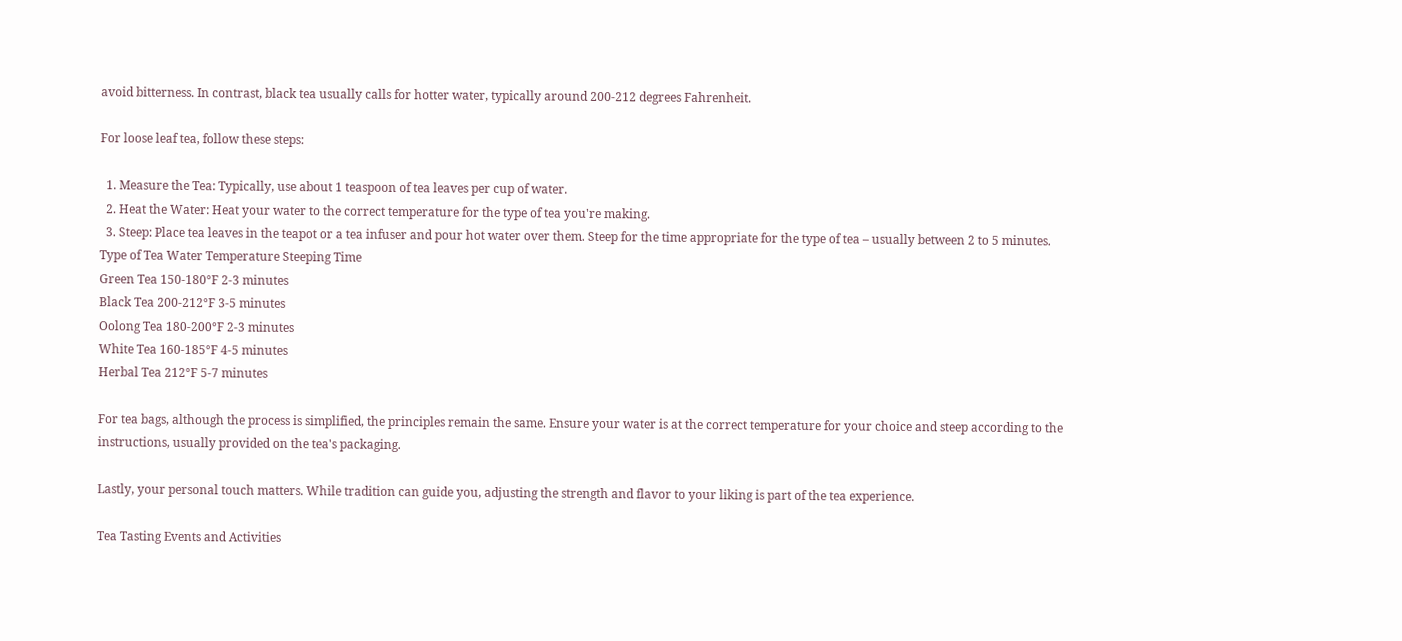avoid bitterness. In contrast, black tea usually calls for hotter water, typically around 200-212 degrees Fahrenheit.

For loose leaf tea, follow these steps:

  1. Measure the Tea: Typically, use about 1 teaspoon of tea leaves per cup of water.
  2. Heat the Water: Heat your water to the correct temperature for the type of tea you're making.
  3. Steep: Place tea leaves in the teapot or a tea infuser and pour hot water over them. Steep for the time appropriate for the type of tea – usually between 2 to 5 minutes.
Type of Tea Water Temperature Steeping Time
Green Tea 150-180°F 2-3 minutes
Black Tea 200-212°F 3-5 minutes
Oolong Tea 180-200°F 2-3 minutes
White Tea 160-185°F 4-5 minutes
Herbal Tea 212°F 5-7 minutes

For tea bags, although the process is simplified, the principles remain the same. Ensure your water is at the correct temperature for your choice and steep according to the instructions, usually provided on the tea's packaging.

Lastly, your personal touch matters. While tradition can guide you, adjusting the strength and flavor to your liking is part of the tea experience.

Tea Tasting Events and Activities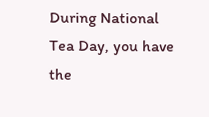During National Tea Day, you have the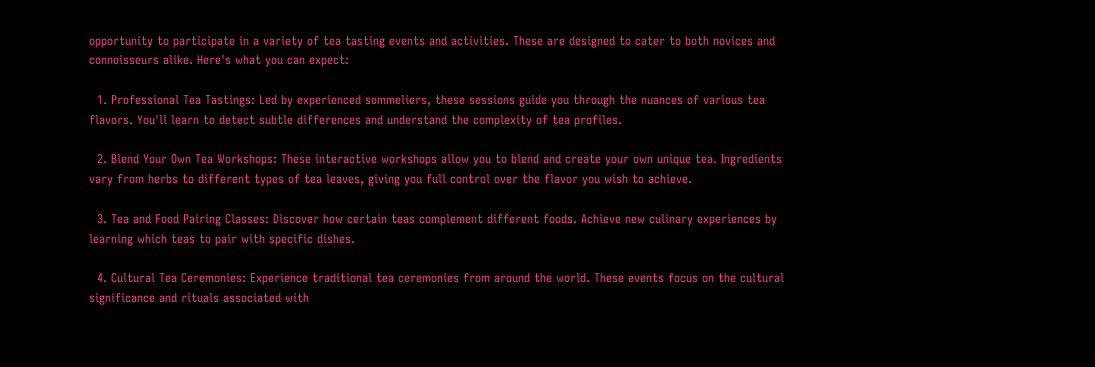opportunity to participate in a variety of tea tasting events and activities. These are designed to cater to both novices and connoisseurs alike. Here's what you can expect:

  1. Professional Tea Tastings: Led by experienced sommeliers, these sessions guide you through the nuances of various tea flavors. You'll learn to detect subtle differences and understand the complexity of tea profiles.

  2. Blend Your Own Tea Workshops: These interactive workshops allow you to blend and create your own unique tea. Ingredients vary from herbs to different types of tea leaves, giving you full control over the flavor you wish to achieve.

  3. Tea and Food Pairing Classes: Discover how certain teas complement different foods. Achieve new culinary experiences by learning which teas to pair with specific dishes.

  4. Cultural Tea Ceremonies: Experience traditional tea ceremonies from around the world. These events focus on the cultural significance and rituals associated with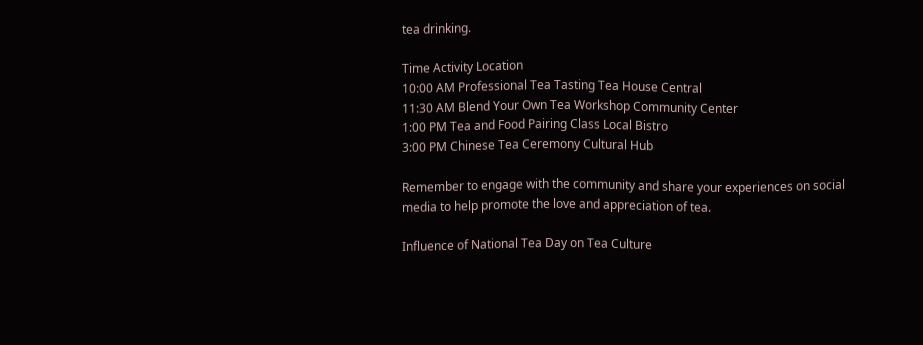tea drinking.

Time Activity Location
10:00 AM Professional Tea Tasting Tea House Central
11:30 AM Blend Your Own Tea Workshop Community Center
1:00 PM Tea and Food Pairing Class Local Bistro
3:00 PM Chinese Tea Ceremony Cultural Hub

Remember to engage with the community and share your experiences on social media to help promote the love and appreciation of tea.

Influence of National Tea Day on Tea Culture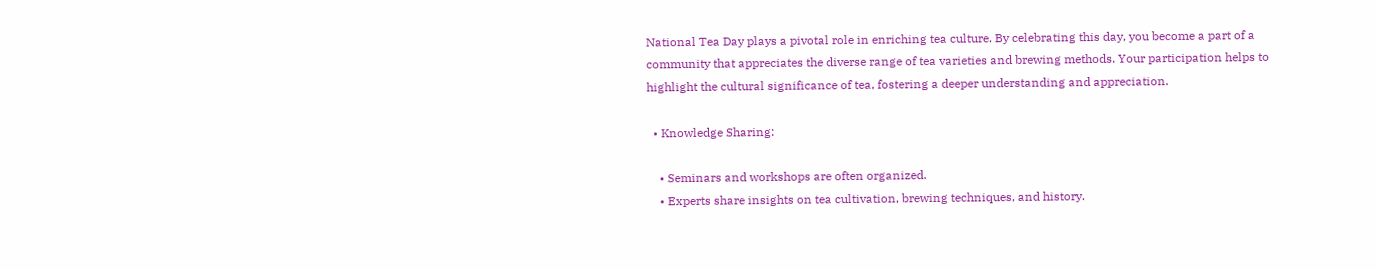National Tea Day plays a pivotal role in enriching tea culture. By celebrating this day, you become a part of a community that appreciates the diverse range of tea varieties and brewing methods. Your participation helps to highlight the cultural significance of tea, fostering a deeper understanding and appreciation.

  • Knowledge Sharing:

    • Seminars and workshops are often organized.
    • Experts share insights on tea cultivation, brewing techniques, and history.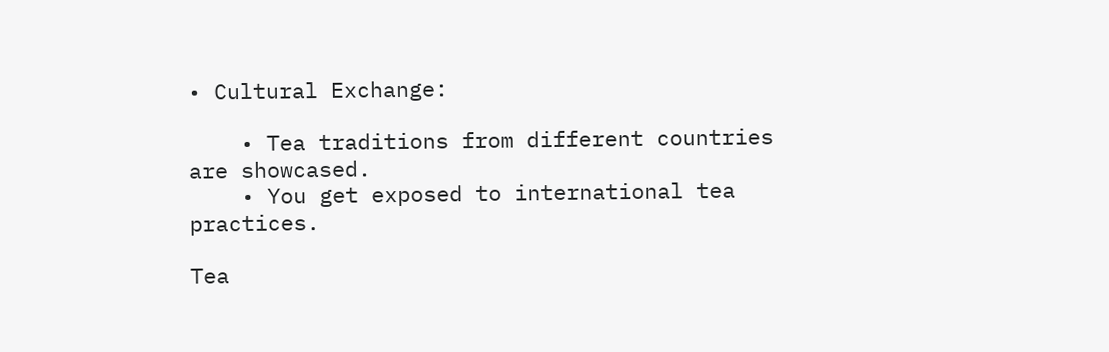• Cultural Exchange:

    • Tea traditions from different countries are showcased.
    • You get exposed to international tea practices.

Tea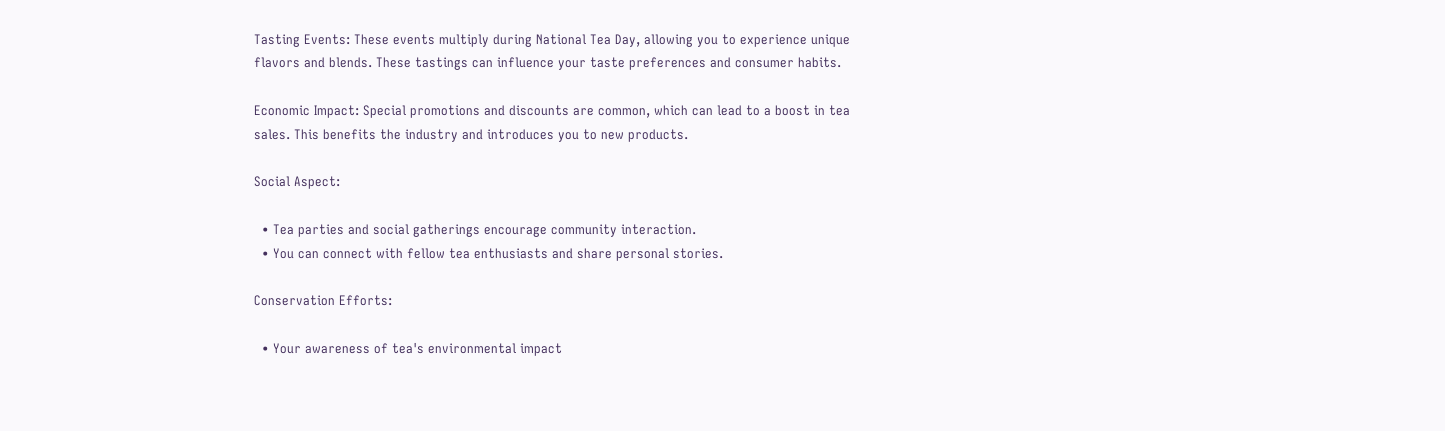Tasting Events: These events multiply during National Tea Day, allowing you to experience unique flavors and blends. These tastings can influence your taste preferences and consumer habits.

Economic Impact: Special promotions and discounts are common, which can lead to a boost in tea sales. This benefits the industry and introduces you to new products.

Social Aspect:

  • Tea parties and social gatherings encourage community interaction.
  • You can connect with fellow tea enthusiasts and share personal stories.

Conservation Efforts:

  • Your awareness of tea's environmental impact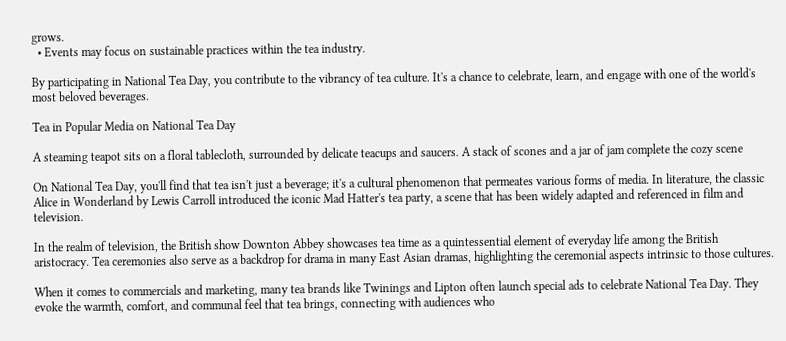grows.
  • Events may focus on sustainable practices within the tea industry.

By participating in National Tea Day, you contribute to the vibrancy of tea culture. It's a chance to celebrate, learn, and engage with one of the world's most beloved beverages.

Tea in Popular Media on National Tea Day

A steaming teapot sits on a floral tablecloth, surrounded by delicate teacups and saucers. A stack of scones and a jar of jam complete the cozy scene

On National Tea Day, you'll find that tea isn't just a beverage; it's a cultural phenomenon that permeates various forms of media. In literature, the classic Alice in Wonderland by Lewis Carroll introduced the iconic Mad Hatter's tea party, a scene that has been widely adapted and referenced in film and television.

In the realm of television, the British show Downton Abbey showcases tea time as a quintessential element of everyday life among the British aristocracy. Tea ceremonies also serve as a backdrop for drama in many East Asian dramas, highlighting the ceremonial aspects intrinsic to those cultures.

When it comes to commercials and marketing, many tea brands like Twinings and Lipton often launch special ads to celebrate National Tea Day. They evoke the warmth, comfort, and communal feel that tea brings, connecting with audiences who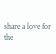share a love for the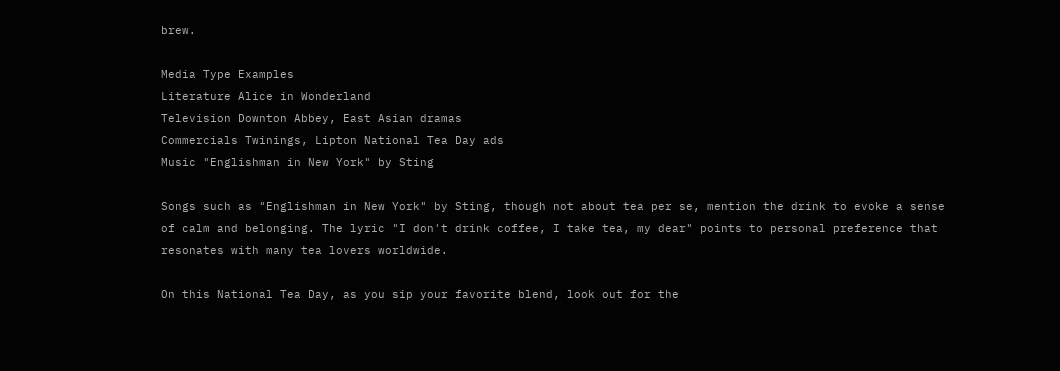brew.

Media Type Examples
Literature Alice in Wonderland
Television Downton Abbey, East Asian dramas
Commercials Twinings, Lipton National Tea Day ads
Music "Englishman in New York" by Sting

Songs such as "Englishman in New York" by Sting, though not about tea per se, mention the drink to evoke a sense of calm and belonging. The lyric "I don't drink coffee, I take tea, my dear" points to personal preference that resonates with many tea lovers worldwide.

On this National Tea Day, as you sip your favorite blend, look out for the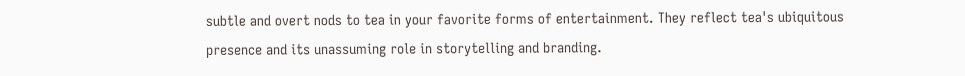subtle and overt nods to tea in your favorite forms of entertainment. They reflect tea's ubiquitous presence and its unassuming role in storytelling and branding.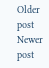Older post Newer post